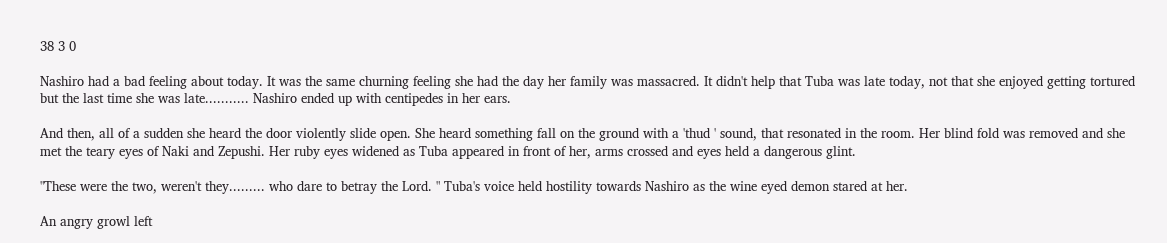38 3 0

Nashiro had a bad feeling about today. It was the same churning feeling she had the day her family was massacred. It didn't help that Tuba was late today, not that she enjoyed getting tortured but the last time she was late........... Nashiro ended up with centipedes in her ears.

And then, all of a sudden she heard the door violently slide open. She heard something fall on the ground with a 'thud ' sound, that resonated in the room. Her blind fold was removed and she met the teary eyes of Naki and Zepushi. Her ruby eyes widened as Tuba appeared in front of her, arms crossed and eyes held a dangerous glint.

"These were the two, weren't they......... who dare to betray the Lord. " Tuba's voice held hostility towards Nashiro as the wine eyed demon stared at her.

An angry growl left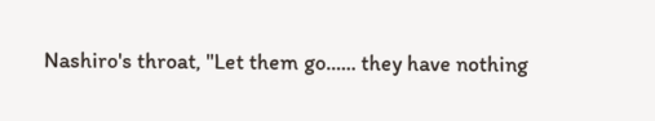Nashiro's throat, "Let them go...... they have nothing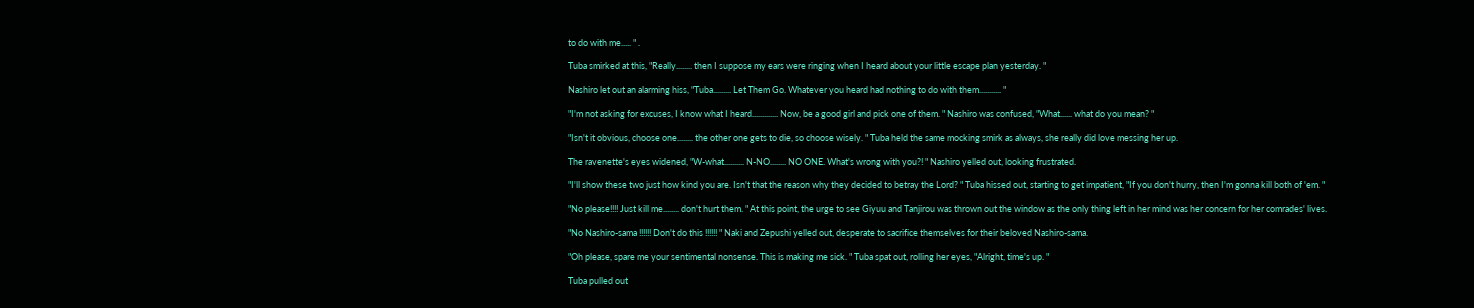to do with me..... " .

Tuba smirked at this, "Really........ then I suppose my ears were ringing when I heard about your little escape plan yesterday. "

Nashiro let out an alarming hiss, "Tuba......... Let Them Go. Whatever you heard had nothing to do with them........... "

"I'm not asking for excuses, I know what I heard............. Now, be a good girl and pick one of them. " Nashiro was confused, "What...... what do you mean? "

"Isn't it obvious, choose one........ the other one gets to die, so choose wisely. " Tuba held the same mocking smirk as always, she really did love messing her up.

The ravenette's eyes widened, "W-what.......... N-NO........ NO ONE. What's wrong with you?! " Nashiro yelled out, looking frustrated.

"I'll show these two just how kind you are. Isn't that the reason why they decided to betray the Lord? " Tuba hissed out, starting to get impatient, "If you don't hurry, then I'm gonna kill both of 'em. "

"No please!!!! Just kill me........ don't hurt them. " At this point, the urge to see Giyuu and Tanjirou was thrown out the window as the only thing left in her mind was her concern for her comrades' lives.

"No Nashiro-sama !!!!!! Don't do this !!!!!! " Naki and Zepushi yelled out, desperate to sacrifice themselves for their beloved Nashiro-sama.

"Oh please, spare me your sentimental nonsense. This is making me sick. " Tuba spat out, rolling her eyes, "Alright, time's up. "

Tuba pulled out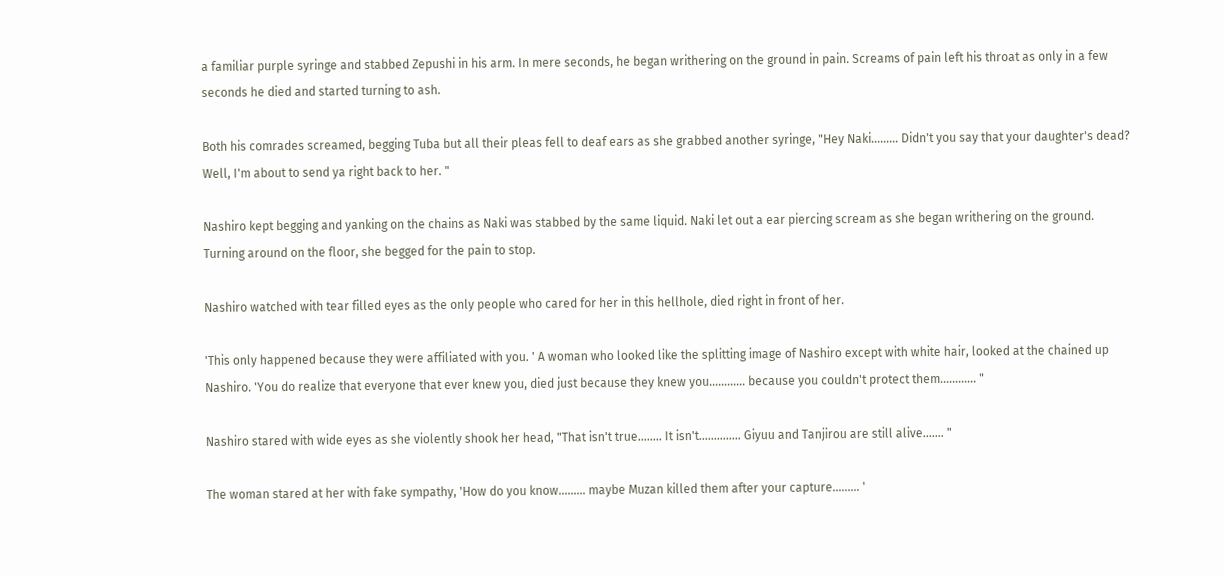a familiar purple syringe and stabbed Zepushi in his arm. In mere seconds, he began writhering on the ground in pain. Screams of pain left his throat as only in a few seconds he died and started turning to ash.

Both his comrades screamed, begging Tuba but all their pleas fell to deaf ears as she grabbed another syringe, "Hey Naki......... Didn't you say that your daughter's dead? Well, I'm about to send ya right back to her. "

Nashiro kept begging and yanking on the chains as Naki was stabbed by the same liquid. Naki let out a ear piercing scream as she began writhering on the ground. Turning around on the floor, she begged for the pain to stop.

Nashiro watched with tear filled eyes as the only people who cared for her in this hellhole, died right in front of her.

'This only happened because they were affiliated with you. ' A woman who looked like the splitting image of Nashiro except with white hair, looked at the chained up Nashiro. 'You do realize that everyone that ever knew you, died just because they knew you............ because you couldn't protect them............ "

Nashiro stared with wide eyes as she violently shook her head, "That isn't true........ It isn't.............. Giyuu and Tanjirou are still alive....... "

The woman stared at her with fake sympathy, 'How do you know......... maybe Muzan killed them after your capture......... '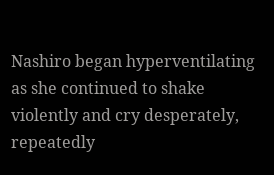Nashiro began hyperventilating as she continued to shake violently and cry desperately, repeatedly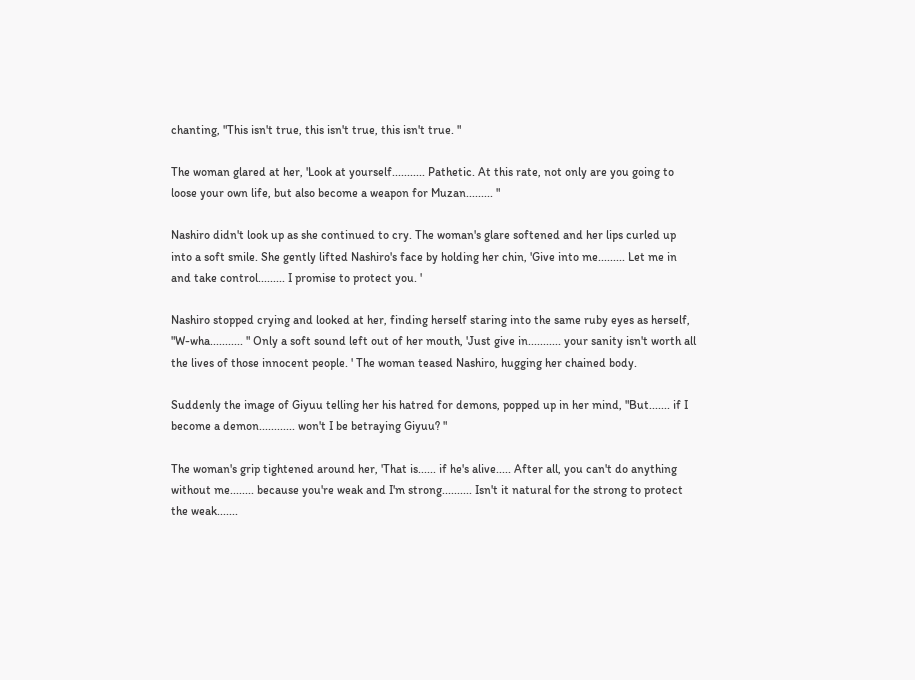chanting, "This isn't true, this isn't true, this isn't true. "

The woman glared at her, 'Look at yourself........... Pathetic. At this rate, not only are you going to loose your own life, but also become a weapon for Muzan......... "

Nashiro didn't look up as she continued to cry. The woman's glare softened and her lips curled up into a soft smile. She gently lifted Nashiro's face by holding her chin, 'Give into me......... Let me in and take control......... I promise to protect you. '

Nashiro stopped crying and looked at her, finding herself staring into the same ruby eyes as herself, "W-wha........... " Only a soft sound left out of her mouth, 'Just give in........... your sanity isn't worth all the lives of those innocent people. ' The woman teased Nashiro, hugging her chained body.

Suddenly the image of Giyuu telling her his hatred for demons, popped up in her mind, "But....... if I become a demon............ won't I be betraying Giyuu? "

The woman's grip tightened around her, 'That is...... if he's alive..... After all, you can't do anything without me........ because you're weak and I'm strong.......... Isn't it natural for the strong to protect the weak.......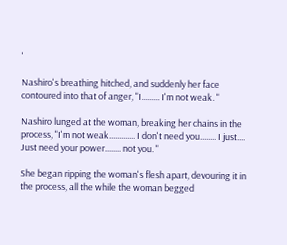'

Nashiro's breathing hitched, and suddenly her face contoured into that of anger, "I......... I'm not weak. "

Nashiro lunged at the woman, breaking her chains in the process, "I'm not weak............. I don't need you........ I just.... Just need your power........ not you. "

She began ripping the woman's flesh apart, devouring it in the process, all the while the woman begged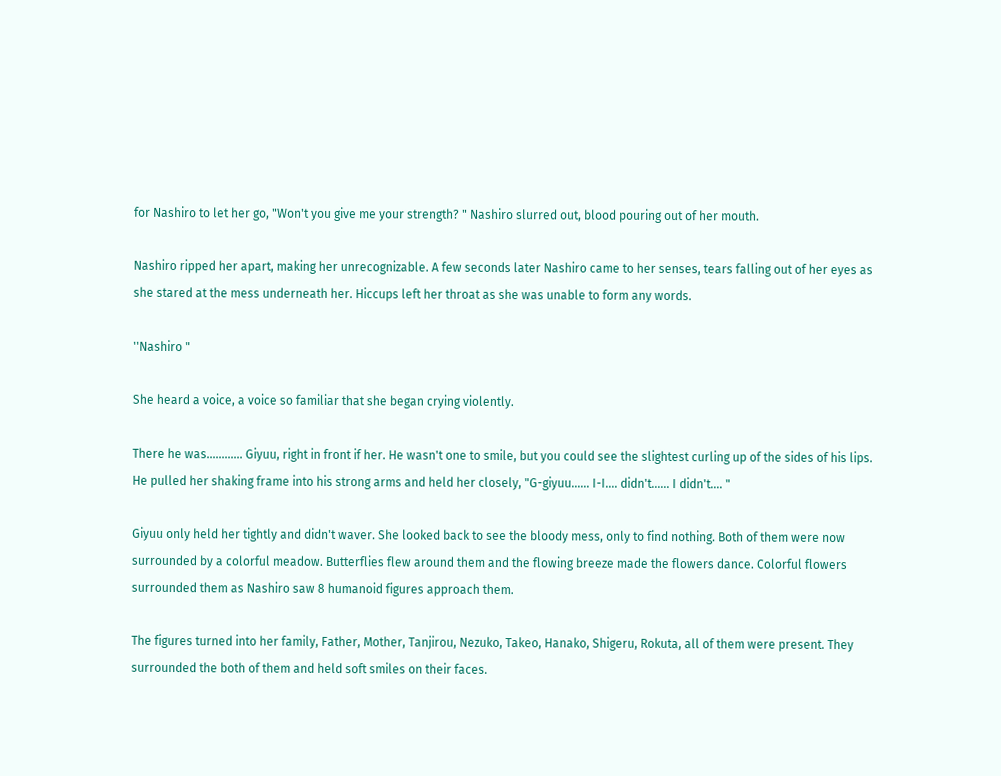for Nashiro to let her go, "Won't you give me your strength? " Nashiro slurred out, blood pouring out of her mouth.

Nashiro ripped her apart, making her unrecognizable. A few seconds later Nashiro came to her senses, tears falling out of her eyes as she stared at the mess underneath her. Hiccups left her throat as she was unable to form any words.

''Nashiro "

She heard a voice, a voice so familiar that she began crying violently.

There he was............ Giyuu, right in front if her. He wasn't one to smile, but you could see the slightest curling up of the sides of his lips. He pulled her shaking frame into his strong arms and held her closely, "G-giyuu...... I-I.... didn't...... I didn't.... "

Giyuu only held her tightly and didn't waver. She looked back to see the bloody mess, only to find nothing. Both of them were now surrounded by a colorful meadow. Butterflies flew around them and the flowing breeze made the flowers dance. Colorful flowers surrounded them as Nashiro saw 8 humanoid figures approach them.

The figures turned into her family, Father, Mother, Tanjirou, Nezuko, Takeo, Hanako, Shigeru, Rokuta, all of them were present. They surrounded the both of them and held soft smiles on their faces.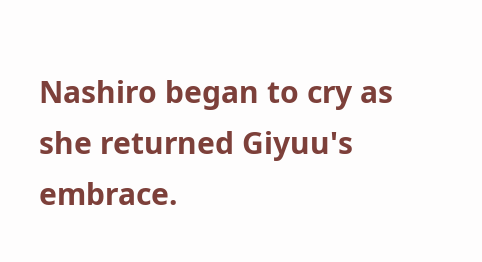Nashiro began to cry as she returned Giyuu's embrace.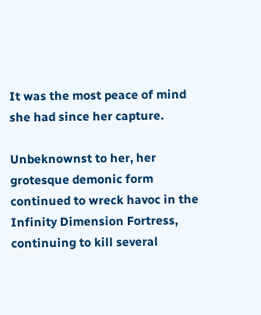It was the most peace of mind she had since her capture.

Unbeknownst to her, her grotesque demonic form continued to wreck havoc in the Infinity Dimension Fortress, continuing to kill several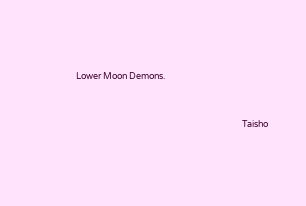Lower Moon Demons.


                                                                                   Taisho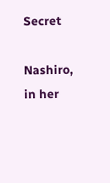Secret

Nashiro, in her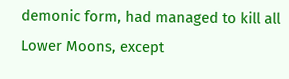demonic form, had managed to kill all Lower Moons, except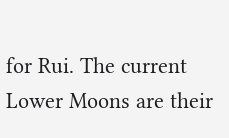for Rui. The current Lower Moons are their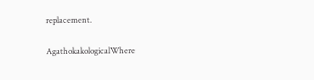replacement.

AgathokakologicalWhere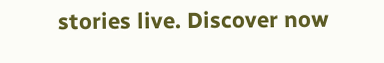stories live. Discover now